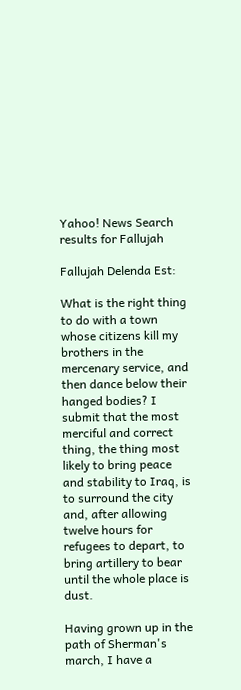Yahoo! News Search results for Fallujah

Fallujah Delenda Est:

What is the right thing to do with a town whose citizens kill my brothers in the mercenary service, and then dance below their hanged bodies? I submit that the most merciful and correct thing, the thing most likely to bring peace and stability to Iraq, is to surround the city and, after allowing twelve hours for refugees to depart, to bring artillery to bear until the whole place is dust.

Having grown up in the path of Sherman's march, I have a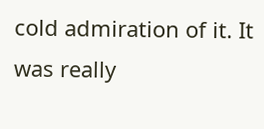cold admiration of it. It was really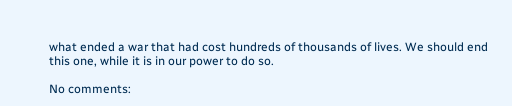what ended a war that had cost hundreds of thousands of lives. We should end this one, while it is in our power to do so.

No comments: